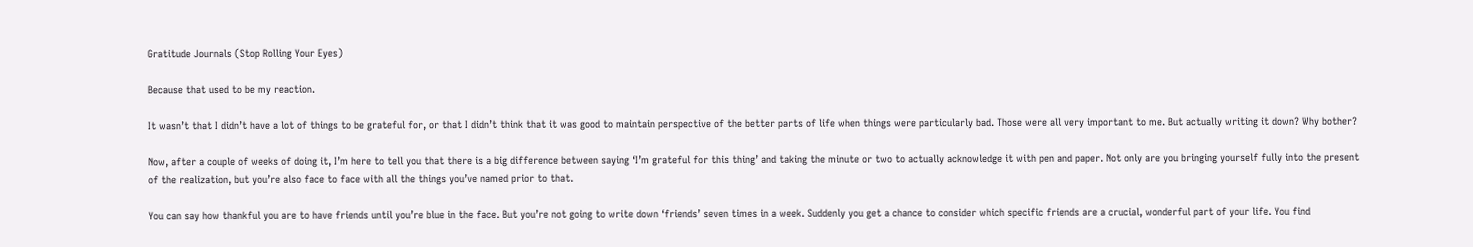Gratitude Journals (Stop Rolling Your Eyes)

Because that used to be my reaction.

It wasn’t that I didn’t have a lot of things to be grateful for, or that I didn’t think that it was good to maintain perspective of the better parts of life when things were particularly bad. Those were all very important to me. But actually writing it down? Why bother?

Now, after a couple of weeks of doing it, I’m here to tell you that there is a big difference between saying ‘I’m grateful for this thing’ and taking the minute or two to actually acknowledge it with pen and paper. Not only are you bringing yourself fully into the present of the realization, but you’re also face to face with all the things you’ve named prior to that.

You can say how thankful you are to have friends until you’re blue in the face. But you’re not going to write down ‘friends’ seven times in a week. Suddenly you get a chance to consider which specific friends are a crucial, wonderful part of your life. You find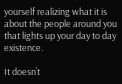yourself realizing what it is about the people around you that lights up your day to day existence.

It doesn’t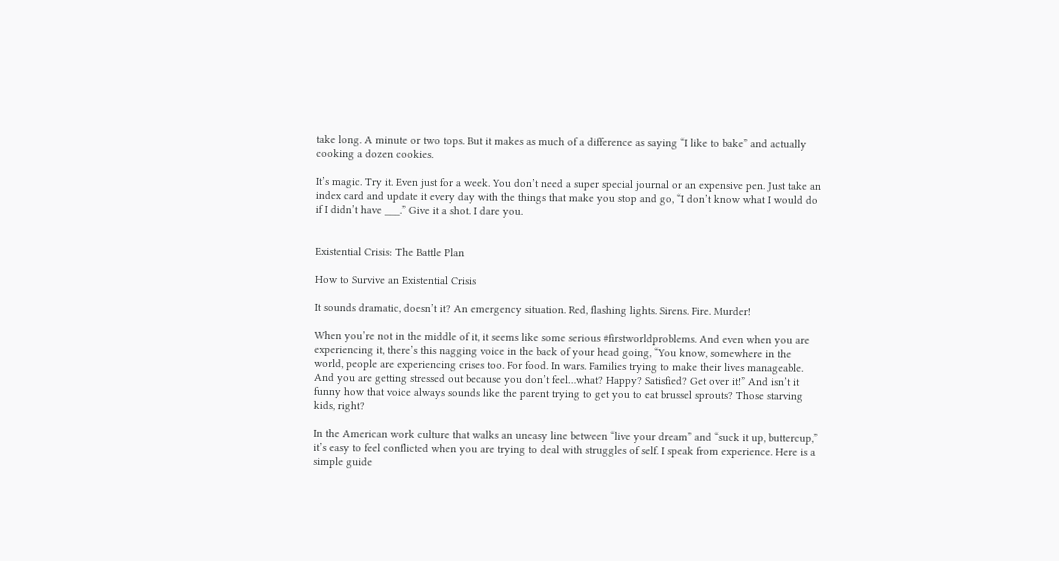take long. A minute or two tops. But it makes as much of a difference as saying “I like to bake” and actually cooking a dozen cookies.

It’s magic. Try it. Even just for a week. You don’t need a super special journal or an expensive pen. Just take an index card and update it every day with the things that make you stop and go, “I don’t know what I would do if I didn’t have ___.” Give it a shot. I dare you.


Existential Crisis: The Battle Plan

How to Survive an Existential Crisis

It sounds dramatic, doesn’t it? An emergency situation. Red, flashing lights. Sirens. Fire. Murder!

When you’re not in the middle of it, it seems like some serious #firstworldproblems. And even when you are experiencing it, there’s this nagging voice in the back of your head going, “You know, somewhere in the world, people are experiencing crises too. For food. In wars. Families trying to make their lives manageable. And you are getting stressed out because you don’t feel…what? Happy? Satisfied? Get over it!” And isn’t it funny how that voice always sounds like the parent trying to get you to eat brussel sprouts? Those starving kids, right?

In the American work culture that walks an uneasy line between “live your dream” and “suck it up, buttercup,” it’s easy to feel conflicted when you are trying to deal with struggles of self. I speak from experience. Here is a simple guide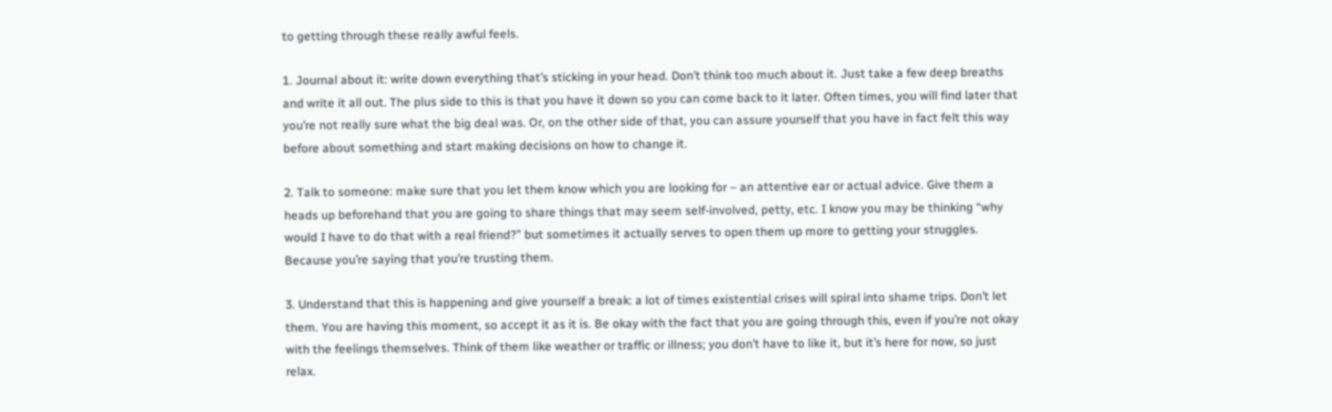to getting through these really awful feels.

1. Journal about it: write down everything that’s sticking in your head. Don’t think too much about it. Just take a few deep breaths and write it all out. The plus side to this is that you have it down so you can come back to it later. Often times, you will find later that you’re not really sure what the big deal was. Or, on the other side of that, you can assure yourself that you have in fact felt this way before about something and start making decisions on how to change it.

2. Talk to someone: make sure that you let them know which you are looking for – an attentive ear or actual advice. Give them a heads up beforehand that you are going to share things that may seem self-involved, petty, etc. I know you may be thinking “why would I have to do that with a real friend?” but sometimes it actually serves to open them up more to getting your struggles. Because you’re saying that you’re trusting them.

3. Understand that this is happening and give yourself a break: a lot of times existential crises will spiral into shame trips. Don’t let them. You are having this moment, so accept it as it is. Be okay with the fact that you are going through this, even if you’re not okay with the feelings themselves. Think of them like weather or traffic or illness; you don’t have to like it, but it’s here for now, so just relax.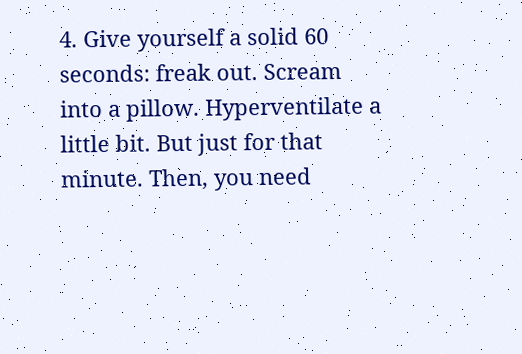4. Give yourself a solid 60 seconds: freak out. Scream into a pillow. Hyperventilate a little bit. But just for that minute. Then, you need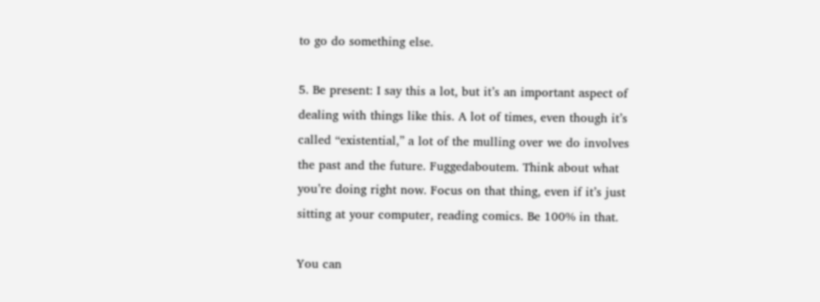to go do something else.

5. Be present: I say this a lot, but it’s an important aspect of dealing with things like this. A lot of times, even though it’s called “existential,” a lot of the mulling over we do involves the past and the future. Fuggedaboutem. Think about what you’re doing right now. Focus on that thing, even if it’s just sitting at your computer, reading comics. Be 100% in that.

You can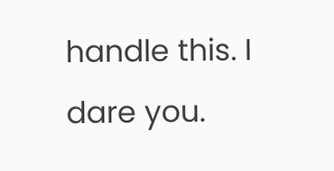handle this. I dare you.